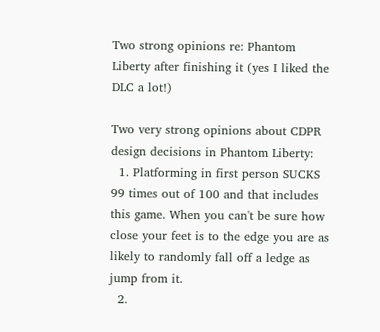Two strong opinions re: Phantom Liberty after finishing it (yes I liked the DLC a lot!)

Two very strong opinions about CDPR design decisions in Phantom Liberty:
  1. Platforming in first person SUCKS 99 times out of 100 and that includes this game. When you can't be sure how close your feet is to the edge you are as likely to randomly fall off a ledge as jump from it.
  2.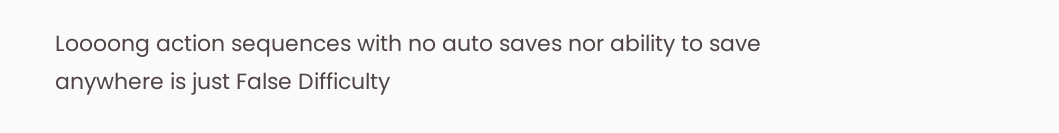Loooong action sequences with no auto saves nor ability to save anywhere is just False Difficulty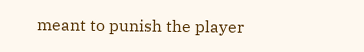meant to punish the player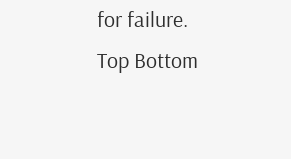for failure.
Top Bottom